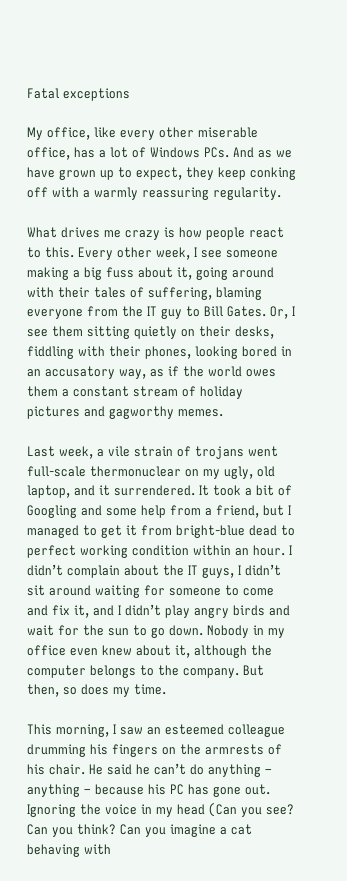Fatal exceptions

My office, like every other miserable office, has a lot of Windows PCs. And as we have grown up to expect, they keep conking off with a warmly reassuring regularity.

What drives me crazy is how people react to this. Every other week, I see someone making a big fuss about it, going around with their tales of suffering, blaming everyone from the IT guy to Bill Gates. Or, I see them sitting quietly on their desks, fiddling with their phones, looking bored in an accusatory way, as if the world owes them a constant stream of holiday pictures and gagworthy memes.

Last week, a vile strain of trojans went full-scale thermonuclear on my ugly, old laptop, and it surrendered. It took a bit of Googling and some help from a friend, but I managed to get it from bright-blue dead to perfect working condition within an hour. I didn’t complain about the IT guys, I didn’t sit around waiting for someone to come and fix it, and I didn’t play angry birds and wait for the sun to go down. Nobody in my office even knew about it, although the computer belongs to the company. But then, so does my time.

This morning, I saw an esteemed colleague drumming his fingers on the armrests of his chair. He said he can’t do anything – anything – because his PC has gone out. Ignoring the voice in my head (Can you see? Can you think? Can you imagine a cat behaving with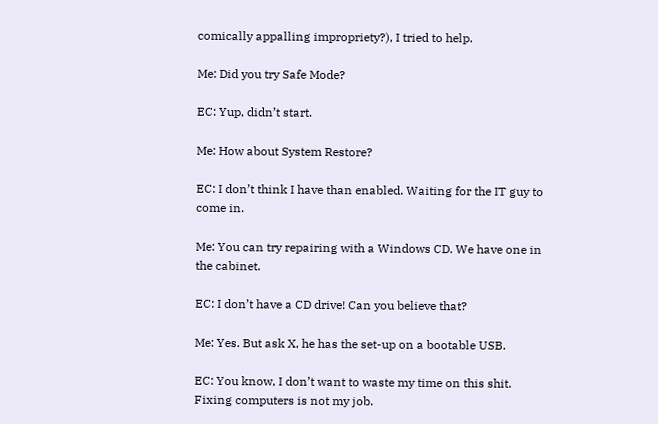comically appalling impropriety?), I tried to help.

Me: Did you try Safe Mode?

EC: Yup, didn’t start.

Me: How about System Restore?

EC: I don’t think I have than enabled. Waiting for the IT guy to come in.

Me: You can try repairing with a Windows CD. We have one in the cabinet.

EC: I don’t have a CD drive! Can you believe that?

Me: Yes. But ask X, he has the set-up on a bootable USB.

EC: You know, I don’t want to waste my time on this shit. Fixing computers is not my job.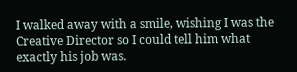I walked away with a smile, wishing I was the Creative Director so I could tell him what exactly his job was.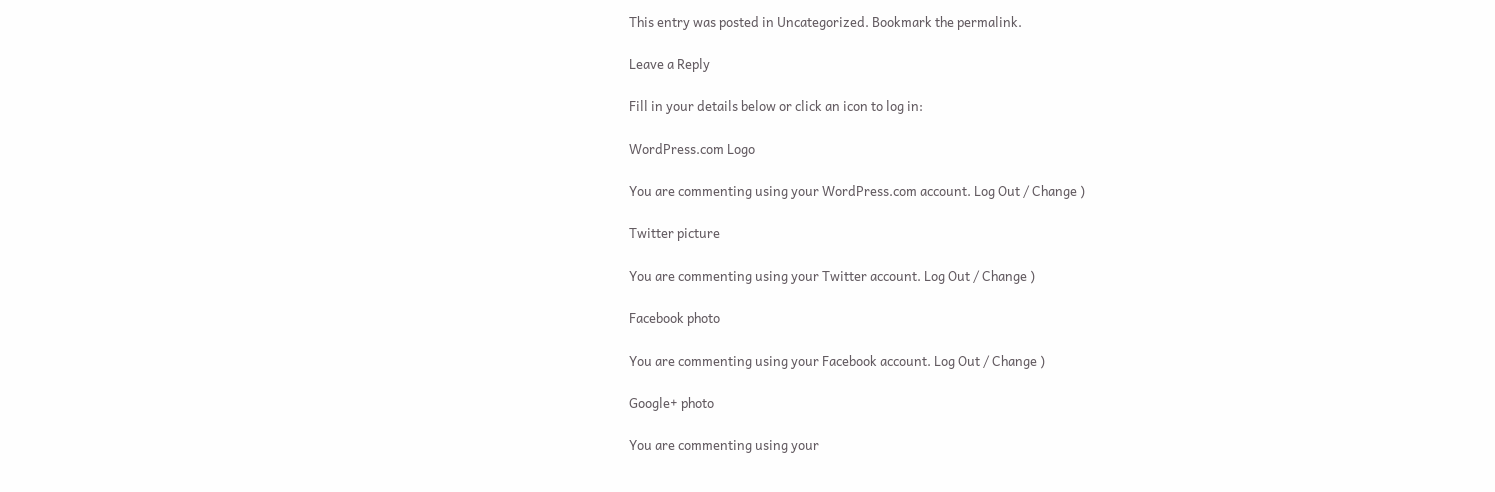This entry was posted in Uncategorized. Bookmark the permalink.

Leave a Reply

Fill in your details below or click an icon to log in:

WordPress.com Logo

You are commenting using your WordPress.com account. Log Out / Change )

Twitter picture

You are commenting using your Twitter account. Log Out / Change )

Facebook photo

You are commenting using your Facebook account. Log Out / Change )

Google+ photo

You are commenting using your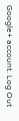Google+ account. Log Out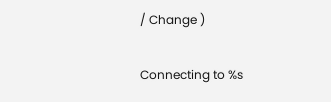/ Change )

Connecting to %s